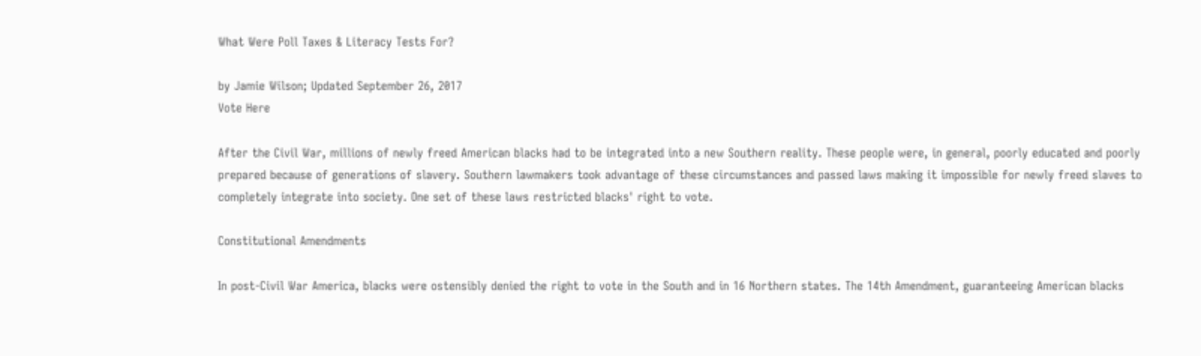What Were Poll Taxes & Literacy Tests For?

by Jamie Wilson; Updated September 26, 2017
Vote Here

After the Civil War, millions of newly freed American blacks had to be integrated into a new Southern reality. These people were, in general, poorly educated and poorly prepared because of generations of slavery. Southern lawmakers took advantage of these circumstances and passed laws making it impossible for newly freed slaves to completely integrate into society. One set of these laws restricted blacks' right to vote.

Constitutional Amendments

In post-Civil War America, blacks were ostensibly denied the right to vote in the South and in 16 Northern states. The 14th Amendment, guaranteeing American blacks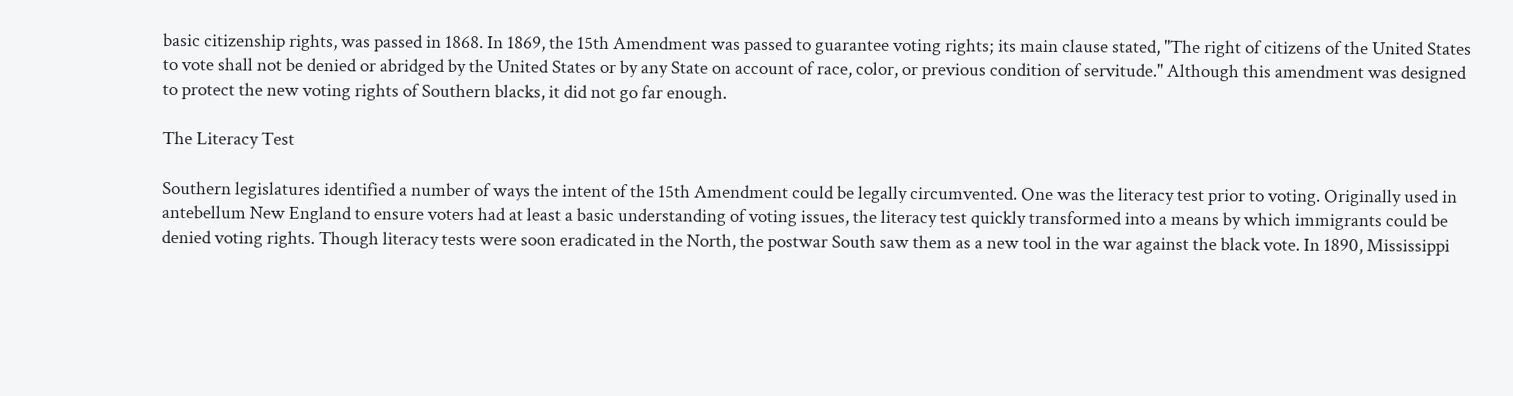basic citizenship rights, was passed in 1868. In 1869, the 15th Amendment was passed to guarantee voting rights; its main clause stated, "The right of citizens of the United States to vote shall not be denied or abridged by the United States or by any State on account of race, color, or previous condition of servitude." Although this amendment was designed to protect the new voting rights of Southern blacks, it did not go far enough.

The Literacy Test

Southern legislatures identified a number of ways the intent of the 15th Amendment could be legally circumvented. One was the literacy test prior to voting. Originally used in antebellum New England to ensure voters had at least a basic understanding of voting issues, the literacy test quickly transformed into a means by which immigrants could be denied voting rights. Though literacy tests were soon eradicated in the North, the postwar South saw them as a new tool in the war against the black vote. In 1890, Mississippi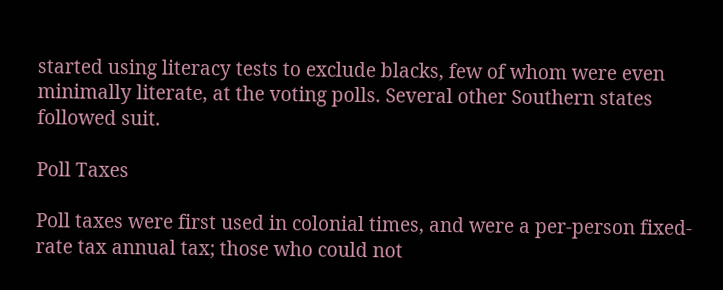started using literacy tests to exclude blacks, few of whom were even minimally literate, at the voting polls. Several other Southern states followed suit.

Poll Taxes

Poll taxes were first used in colonial times, and were a per-person fixed-rate tax annual tax; those who could not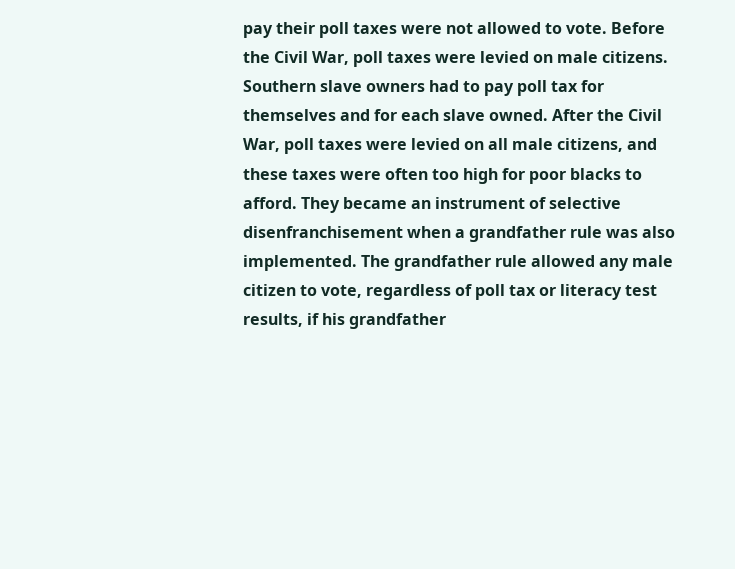pay their poll taxes were not allowed to vote. Before the Civil War, poll taxes were levied on male citizens. Southern slave owners had to pay poll tax for themselves and for each slave owned. After the Civil War, poll taxes were levied on all male citizens, and these taxes were often too high for poor blacks to afford. They became an instrument of selective disenfranchisement when a grandfather rule was also implemented. The grandfather rule allowed any male citizen to vote, regardless of poll tax or literacy test results, if his grandfather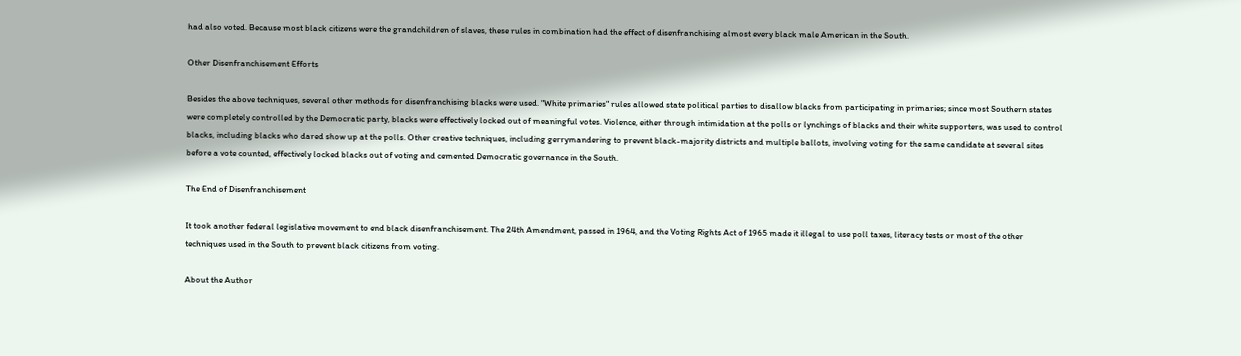had also voted. Because most black citizens were the grandchildren of slaves, these rules in combination had the effect of disenfranchising almost every black male American in the South.

Other Disenfranchisement Efforts

Besides the above techniques, several other methods for disenfranchising blacks were used. "White primaries" rules allowed state political parties to disallow blacks from participating in primaries; since most Southern states were completely controlled by the Democratic party, blacks were effectively locked out of meaningful votes. Violence, either through intimidation at the polls or lynchings of blacks and their white supporters, was used to control blacks, including blacks who dared show up at the polls. Other creative techniques, including gerrymandering to prevent black-majority districts and multiple ballots, involving voting for the same candidate at several sites before a vote counted, effectively locked blacks out of voting and cemented Democratic governance in the South.

The End of Disenfranchisement

It took another federal legislative movement to end black disenfranchisement. The 24th Amendment, passed in 1964, and the Voting Rights Act of 1965 made it illegal to use poll taxes, literacy tests or most of the other techniques used in the South to prevent black citizens from voting.

About the Author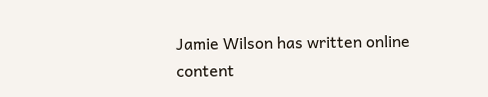Jamie Wilson has written online content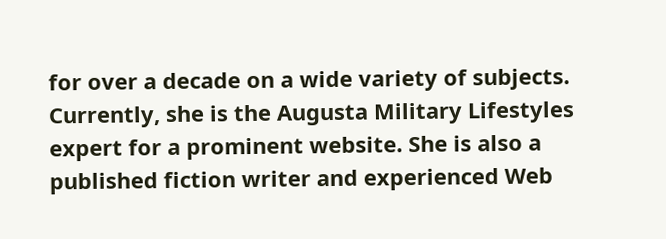for over a decade on a wide variety of subjects. Currently, she is the Augusta Military Lifestyles expert for a prominent website. She is also a published fiction writer and experienced Web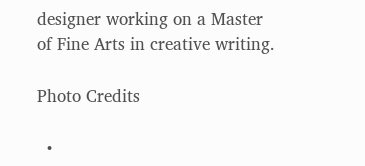designer working on a Master of Fine Arts in creative writing.

Photo Credits

  •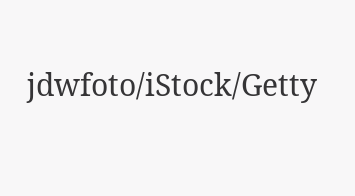jdwfoto/iStock/Getty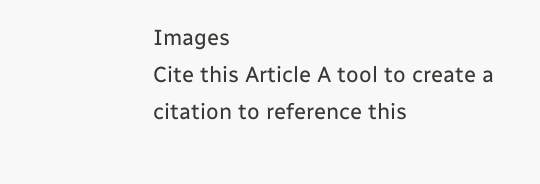Images
Cite this Article A tool to create a citation to reference this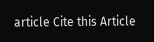article Cite this Article